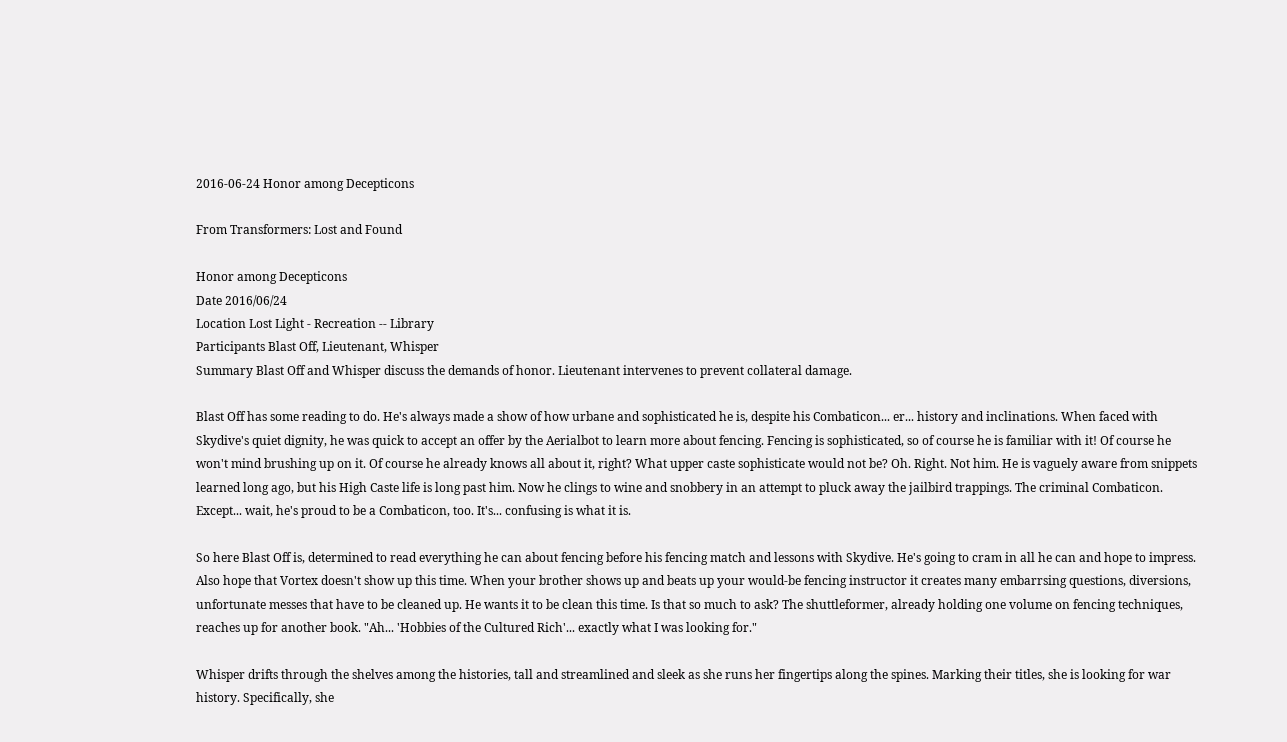2016-06-24 Honor among Decepticons

From Transformers: Lost and Found

Honor among Decepticons
Date 2016/06/24
Location Lost Light - Recreation -- Library
Participants Blast Off, Lieutenant, Whisper
Summary Blast Off and Whisper discuss the demands of honor. Lieutenant intervenes to prevent collateral damage.

Blast Off has some reading to do. He's always made a show of how urbane and sophisticated he is, despite his Combaticon... er... history and inclinations. When faced with Skydive's quiet dignity, he was quick to accept an offer by the Aerialbot to learn more about fencing. Fencing is sophisticated, so of course he is familiar with it! Of course he won't mind brushing up on it. Of course he already knows all about it, right? What upper caste sophisticate would not be? Oh. Right. Not him. He is vaguely aware from snippets learned long ago, but his High Caste life is long past him. Now he clings to wine and snobbery in an attempt to pluck away the jailbird trappings. The criminal Combaticon. Except... wait, he's proud to be a Combaticon, too. It's... confusing is what it is.

So here Blast Off is, determined to read everything he can about fencing before his fencing match and lessons with Skydive. He's going to cram in all he can and hope to impress. Also hope that Vortex doesn't show up this time. When your brother shows up and beats up your would-be fencing instructor it creates many embarrsing questions, diversions, unfortunate messes that have to be cleaned up. He wants it to be clean this time. Is that so much to ask? The shuttleformer, already holding one volume on fencing techniques, reaches up for another book. "Ah... 'Hobbies of the Cultured Rich'... exactly what I was looking for."

Whisper drifts through the shelves among the histories, tall and streamlined and sleek as she runs her fingertips along the spines. Marking their titles, she is looking for war history. Specifically, she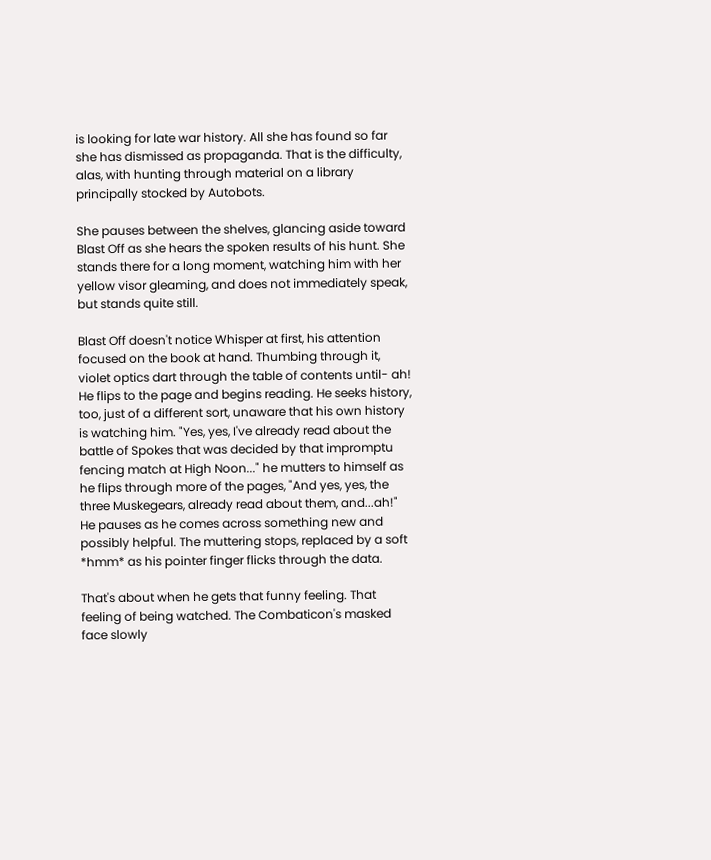is looking for late war history. All she has found so far she has dismissed as propaganda. That is the difficulty, alas, with hunting through material on a library principally stocked by Autobots.

She pauses between the shelves, glancing aside toward Blast Off as she hears the spoken results of his hunt. She stands there for a long moment, watching him with her yellow visor gleaming, and does not immediately speak, but stands quite still.

Blast Off doesn't notice Whisper at first, his attention focused on the book at hand. Thumbing through it, violet optics dart through the table of contents until- ah! He flips to the page and begins reading. He seeks history, too, just of a different sort, unaware that his own history is watching him. "Yes, yes, I've already read about the battle of Spokes that was decided by that impromptu fencing match at High Noon..." he mutters to himself as he flips through more of the pages, "And yes, yes, the three Muskegears, already read about them, and...ah!" He pauses as he comes across something new and possibly helpful. The muttering stops, replaced by a soft *hmm* as his pointer finger flicks through the data.

That's about when he gets that funny feeling. That feeling of being watched. The Combaticon's masked face slowly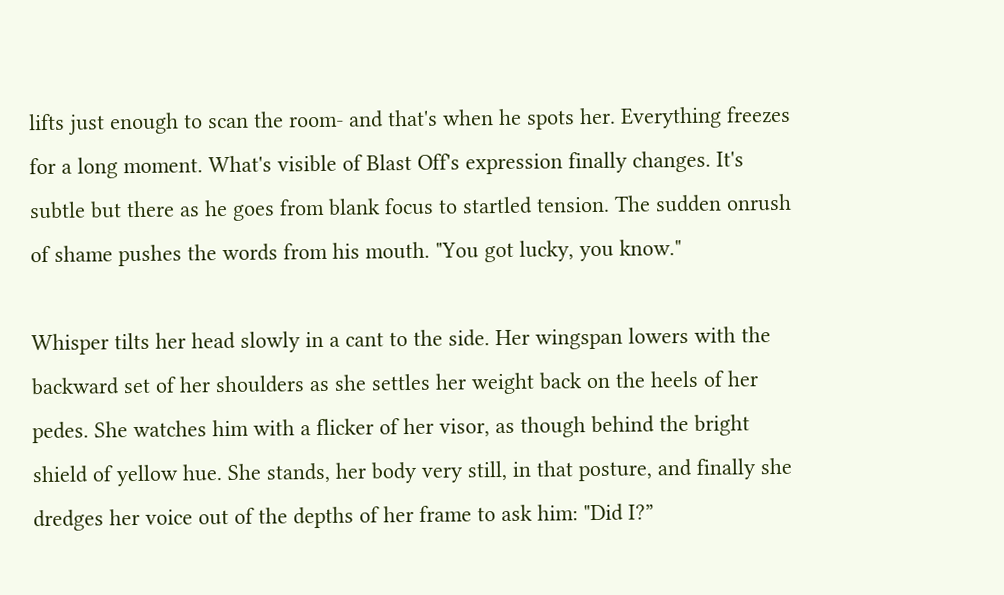lifts just enough to scan the room- and that's when he spots her. Everything freezes for a long moment. What's visible of Blast Off's expression finally changes. It's subtle but there as he goes from blank focus to startled tension. The sudden onrush of shame pushes the words from his mouth. "You got lucky, you know."

Whisper tilts her head slowly in a cant to the side. Her wingspan lowers with the backward set of her shoulders as she settles her weight back on the heels of her pedes. She watches him with a flicker of her visor, as though behind the bright shield of yellow hue. She stands, her body very still, in that posture, and finally she dredges her voice out of the depths of her frame to ask him: "Did I?”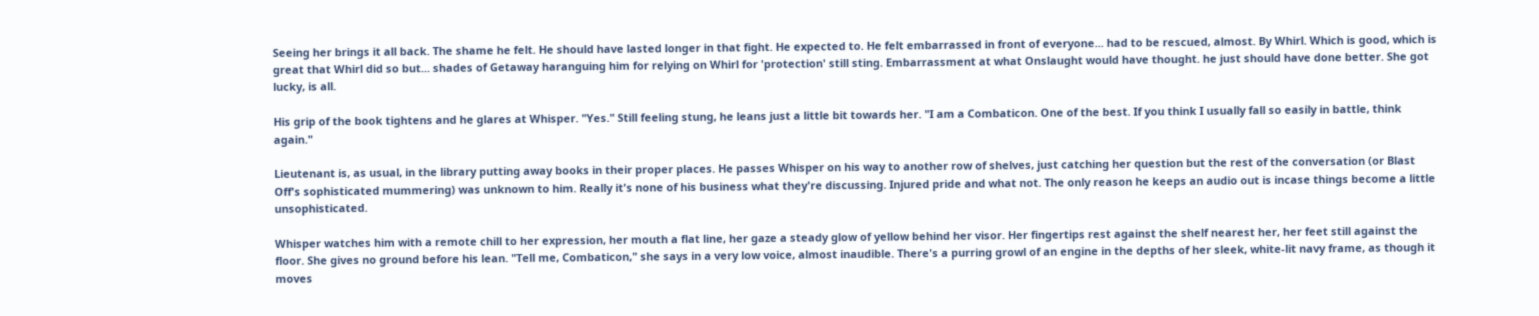Seeing her brings it all back. The shame he felt. He should have lasted longer in that fight. He expected to. He felt embarrassed in front of everyone... had to be rescued, almost. By Whirl. Which is good, which is great that Whirl did so but... shades of Getaway haranguing him for relying on Whirl for 'protection' still sting. Embarrassment at what Onslaught would have thought. he just should have done better. She got lucky, is all.

His grip of the book tightens and he glares at Whisper. "Yes." Still feeling stung, he leans just a little bit towards her. "I am a Combaticon. One of the best. If you think I usually fall so easily in battle, think again."

Lieutenant is, as usual, in the library putting away books in their proper places. He passes Whisper on his way to another row of shelves, just catching her question but the rest of the conversation (or Blast Off's sophisticated mummering) was unknown to him. Really it's none of his business what they're discussing. Injured pride and what not. The only reason he keeps an audio out is incase things become a little unsophisticated.

Whisper watches him with a remote chill to her expression, her mouth a flat line, her gaze a steady glow of yellow behind her visor. Her fingertips rest against the shelf nearest her, her feet still against the floor. She gives no ground before his lean. "Tell me, Combaticon," she says in a very low voice, almost inaudible. There's a purring growl of an engine in the depths of her sleek, white-lit navy frame, as though it moves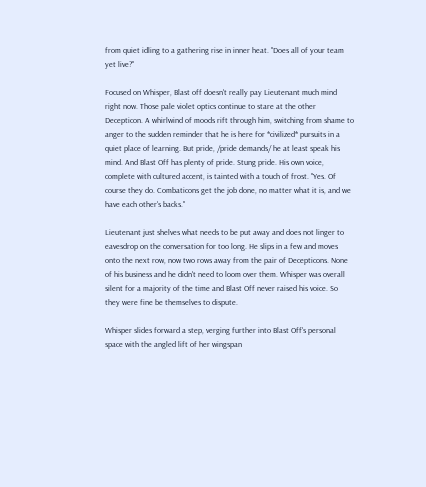from quiet idling to a gathering rise in inner heat. "Does all of your team yet live?"

Focused on Whisper, Blast off doesn't really pay Lieutenant much mind right now. Those pale violet optics continue to stare at the other Decepticon. A whirlwind of moods rift through him, switching from shame to anger to the sudden reminder that he is here for *civilized* pursuits in a quiet place of learning. But pride, /pride demands/ he at least speak his mind. And Blast Off has plenty of pride. Stung pride. His own voice, complete with cultured accent, is tainted with a touch of frost. "Yes. Of course they do. Combaticons get the job done, no matter what it is, and we have each other's backs."

Lieutenant just shelves what needs to be put away and does not linger to eavesdrop on the conversation for too long. He slips in a few and moves onto the next row, now two rows away from the pair of Decepticons. None of his business and he didn't need to loom over them. Whisper was overall silent for a majority of the time and Blast Off never raised his voice. So they were fine be themselves to dispute.

Whisper slides forward a step, verging further into Blast Off's personal space with the angled lift of her wingspan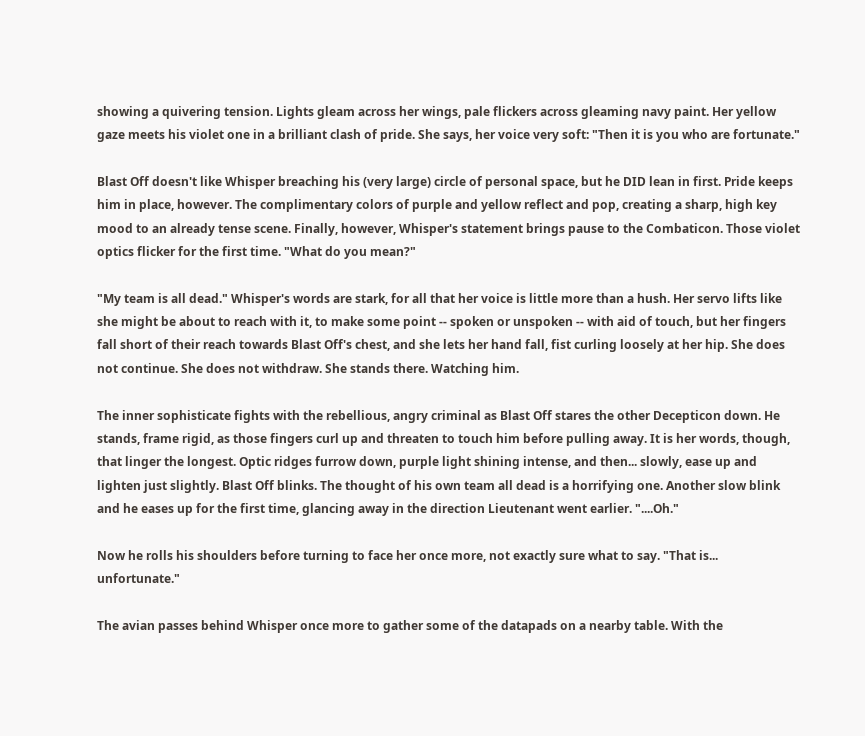showing a quivering tension. Lights gleam across her wings, pale flickers across gleaming navy paint. Her yellow gaze meets his violet one in a brilliant clash of pride. She says, her voice very soft: "Then it is you who are fortunate."

Blast Off doesn't like Whisper breaching his (very large) circle of personal space, but he DID lean in first. Pride keeps him in place, however. The complimentary colors of purple and yellow reflect and pop, creating a sharp, high key mood to an already tense scene. Finally, however, Whisper's statement brings pause to the Combaticon. Those violet optics flicker for the first time. "What do you mean?"

"My team is all dead." Whisper's words are stark, for all that her voice is little more than a hush. Her servo lifts like she might be about to reach with it, to make some point -- spoken or unspoken -- with aid of touch, but her fingers fall short of their reach towards Blast Off's chest, and she lets her hand fall, fist curling loosely at her hip. She does not continue. She does not withdraw. She stands there. Watching him.

The inner sophisticate fights with the rebellious, angry criminal as Blast Off stares the other Decepticon down. He stands, frame rigid, as those fingers curl up and threaten to touch him before pulling away. It is her words, though, that linger the longest. Optic ridges furrow down, purple light shining intense, and then... slowly, ease up and lighten just slightly. Blast Off blinks. The thought of his own team all dead is a horrifying one. Another slow blink and he eases up for the first time, glancing away in the direction Lieutenant went earlier. "....Oh."

Now he rolls his shoulders before turning to face her once more, not exactly sure what to say. "That is... unfortunate."

The avian passes behind Whisper once more to gather some of the datapads on a nearby table. With the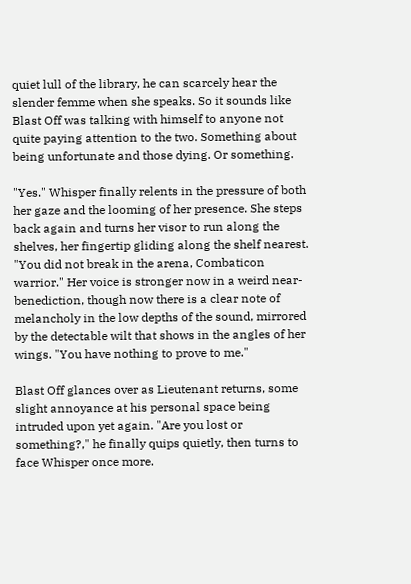quiet lull of the library, he can scarcely hear the slender femme when she speaks. So it sounds like Blast Off was talking with himself to anyone not quite paying attention to the two. Something about being unfortunate and those dying. Or something.

"Yes." Whisper finally relents in the pressure of both her gaze and the looming of her presence. She steps back again and turns her visor to run along the shelves, her fingertip gliding along the shelf nearest. "You did not break in the arena, Combaticon warrior." Her voice is stronger now in a weird near-benediction, though now there is a clear note of melancholy in the low depths of the sound, mirrored by the detectable wilt that shows in the angles of her wings. "You have nothing to prove to me."

Blast Off glances over as Lieutenant returns, some slight annoyance at his personal space being intruded upon yet again. "Are you lost or something?," he finally quips quietly, then turns to face Whisper once more.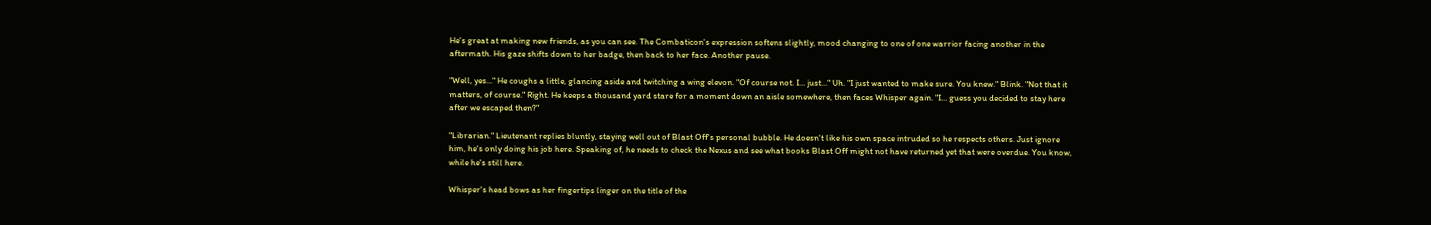He's great at making new friends, as you can see. The Combaticon's expression softens slightly, mood changing to one of one warrior facing another in the aftermath. His gaze shifts down to her badge, then back to her face. Another pause.

"Well, yes..." He coughs a little, glancing aside and twitching a wing elevon. "Of course not. I... just..." Uh. "I just wanted to make sure. You knew." Blink. "Not that it matters, of course." Right. He keeps a thousand yard stare for a moment down an aisle somewhere, then faces Whisper again. "I... guess you decided to stay here after we escaped then?"

"Librarian." Lieutenant replies bluntly, staying well out of Blast Off's personal bubble. He doesn't like his own space intruded so he respects others. Just ignore him, he's only doing his job here. Speaking of, he needs to check the Nexus and see what books Blast Off might not have returned yet that were overdue. You know, while he's still here.

Whisper's head bows as her fingertips linger on the title of the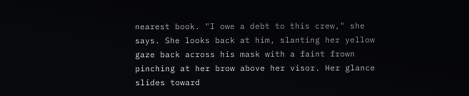nearest book. "I owe a debt to this crew," she says. She looks back at him, slanting her yellow gaze back across his mask with a faint frown pinching at her brow above her visor. Her glance slides toward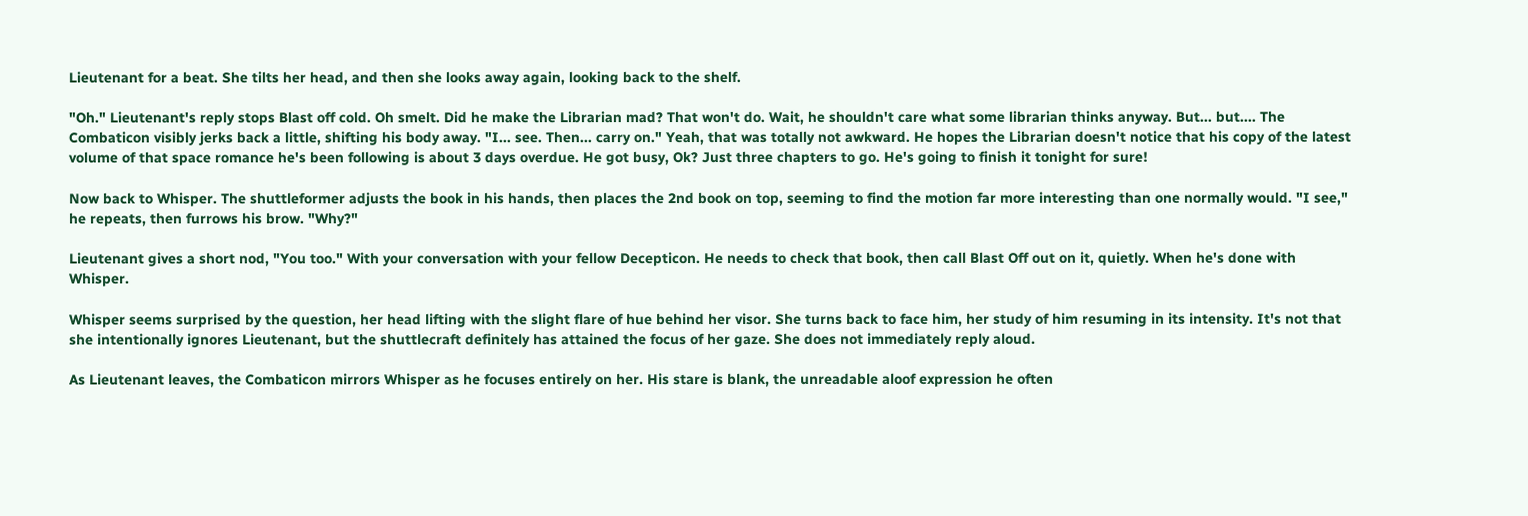Lieutenant for a beat. She tilts her head, and then she looks away again, looking back to the shelf.

"Oh." Lieutenant's reply stops Blast off cold. Oh smelt. Did he make the Librarian mad? That won't do. Wait, he shouldn't care what some librarian thinks anyway. But... but.... The Combaticon visibly jerks back a little, shifting his body away. "I... see. Then... carry on." Yeah, that was totally not awkward. He hopes the Librarian doesn't notice that his copy of the latest volume of that space romance he's been following is about 3 days overdue. He got busy, Ok? Just three chapters to go. He's going to finish it tonight for sure!

Now back to Whisper. The shuttleformer adjusts the book in his hands, then places the 2nd book on top, seeming to find the motion far more interesting than one normally would. "I see," he repeats, then furrows his brow. "Why?"

Lieutenant gives a short nod, "You too." With your conversation with your fellow Decepticon. He needs to check that book, then call Blast Off out on it, quietly. When he's done with Whisper.

Whisper seems surprised by the question, her head lifting with the slight flare of hue behind her visor. She turns back to face him, her study of him resuming in its intensity. It's not that she intentionally ignores Lieutenant, but the shuttlecraft definitely has attained the focus of her gaze. She does not immediately reply aloud.

As Lieutenant leaves, the Combaticon mirrors Whisper as he focuses entirely on her. His stare is blank, the unreadable aloof expression he often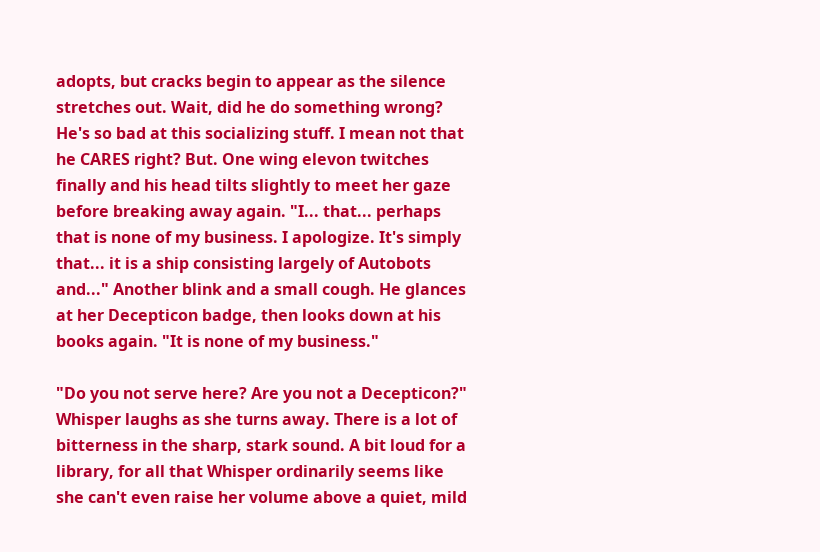adopts, but cracks begin to appear as the silence stretches out. Wait, did he do something wrong? He's so bad at this socializing stuff. I mean not that he CARES right? But. One wing elevon twitches finally and his head tilts slightly to meet her gaze before breaking away again. "I... that... perhaps that is none of my business. I apologize. It's simply that... it is a ship consisting largely of Autobots and..." Another blink and a small cough. He glances at her Decepticon badge, then looks down at his books again. "It is none of my business."

"Do you not serve here? Are you not a Decepticon?" Whisper laughs as she turns away. There is a lot of bitterness in the sharp, stark sound. A bit loud for a library, for all that Whisper ordinarily seems like she can't even raise her volume above a quiet, mild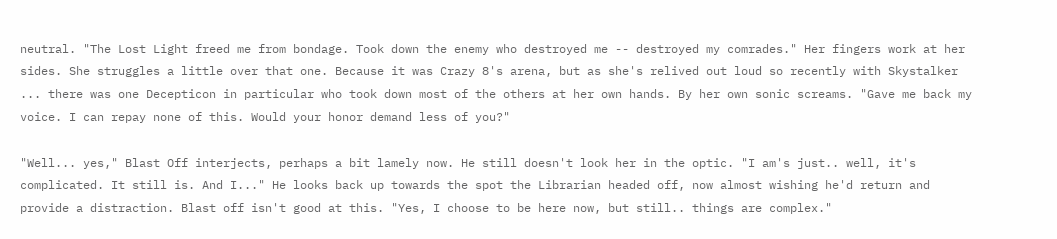neutral. "The Lost Light freed me from bondage. Took down the enemy who destroyed me -- destroyed my comrades." Her fingers work at her sides. She struggles a little over that one. Because it was Crazy 8's arena, but as she's relived out loud so recently with Skystalker ... there was one Decepticon in particular who took down most of the others at her own hands. By her own sonic screams. "Gave me back my voice. I can repay none of this. Would your honor demand less of you?"

"Well... yes," Blast Off interjects, perhaps a bit lamely now. He still doesn't look her in the optic. "I am's just.. well, it's complicated. It still is. And I..." He looks back up towards the spot the Librarian headed off, now almost wishing he'd return and provide a distraction. Blast off isn't good at this. "Yes, I choose to be here now, but still.. things are complex."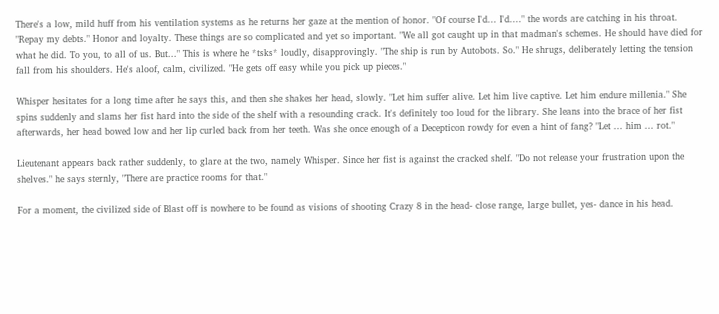There's a low, mild huff from his ventilation systems as he returns her gaze at the mention of honor. "Of course I'd... I'd...." the words are catching in his throat. "Repay my debts." Honor and loyalty. These things are so complicated and yet so important. "We all got caught up in that madman's schemes. He should have died for what he did. To you, to all of us. But..." This is where he *tsks* loudly, disapprovingly. "The ship is run by Autobots. So." He shrugs, deliberately letting the tension fall from his shoulders. He's aloof, calm, civilized. "He gets off easy while you pick up pieces."

Whisper hesitates for a long time after he says this, and then she shakes her head, slowly. "Let him suffer alive. Let him live captive. Let him endure millenia." She spins suddenly and slams her fist hard into the side of the shelf with a resounding crack. It's definitely too loud for the library. She leans into the brace of her fist afterwards, her head bowed low and her lip curled back from her teeth. Was she once enough of a Decepticon rowdy for even a hint of fang? "Let ... him ... rot."

Lieutenant appears back rather suddenly, to glare at the two, namely Whisper. Since her fist is against the cracked shelf. "Do not release your frustration upon the shelves." he says sternly, "There are practice rooms for that."

For a moment, the civilized side of Blast off is nowhere to be found as visions of shooting Crazy 8 in the head- close range, large bullet, yes- dance in his head.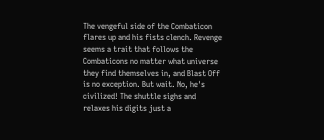The vengeful side of the Combaticon flares up and his fists clench. Revenge seems a trait that follows the Combaticons no matter what universe they find themselves in, and Blast Off is no exception. But wait. No, he's civilized! The shuttle sighs and relaxes his digits just a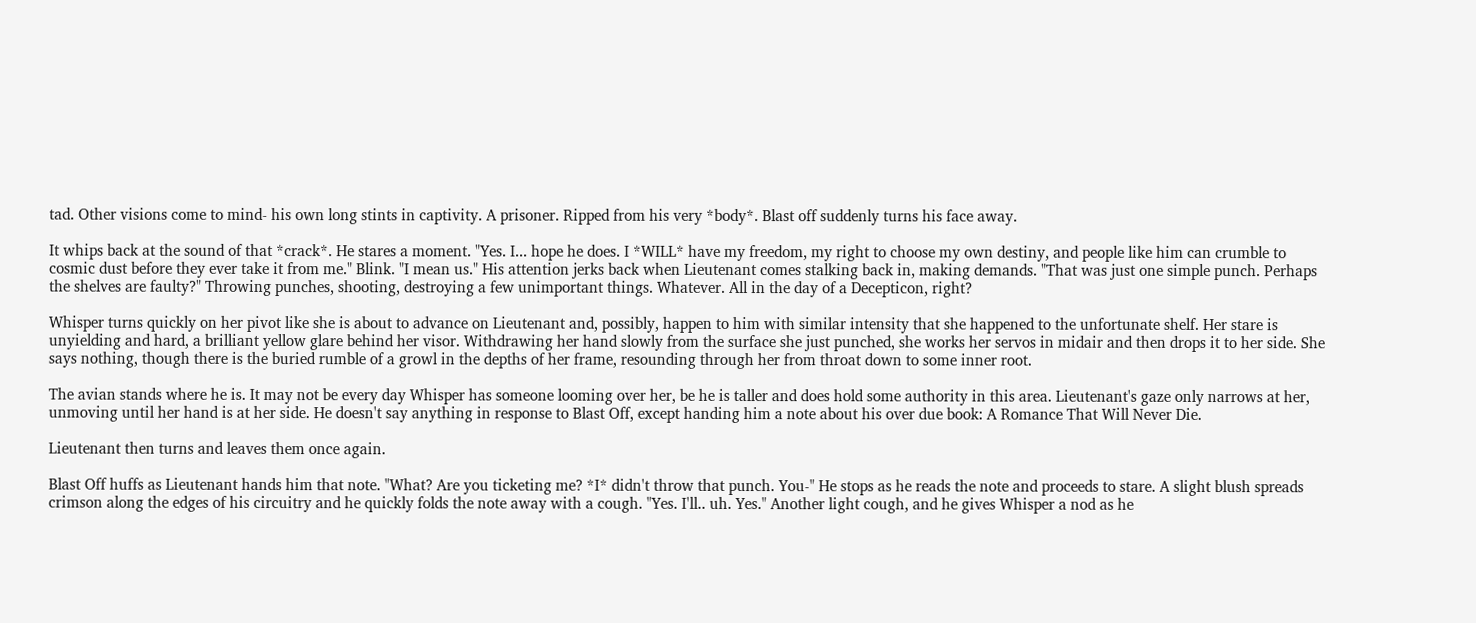tad. Other visions come to mind- his own long stints in captivity. A prisoner. Ripped from his very *body*. Blast off suddenly turns his face away.

It whips back at the sound of that *crack*. He stares a moment. "Yes. I... hope he does. I *WILL* have my freedom, my right to choose my own destiny, and people like him can crumble to cosmic dust before they ever take it from me." Blink. "I mean us." His attention jerks back when Lieutenant comes stalking back in, making demands. "That was just one simple punch. Perhaps the shelves are faulty?" Throwing punches, shooting, destroying a few unimportant things. Whatever. All in the day of a Decepticon, right?

Whisper turns quickly on her pivot like she is about to advance on Lieutenant and, possibly, happen to him with similar intensity that she happened to the unfortunate shelf. Her stare is unyielding and hard, a brilliant yellow glare behind her visor. Withdrawing her hand slowly from the surface she just punched, she works her servos in midair and then drops it to her side. She says nothing, though there is the buried rumble of a growl in the depths of her frame, resounding through her from throat down to some inner root.

The avian stands where he is. It may not be every day Whisper has someone looming over her, be he is taller and does hold some authority in this area. Lieutenant's gaze only narrows at her, unmoving until her hand is at her side. He doesn't say anything in response to Blast Off, except handing him a note about his over due book: A Romance That Will Never Die.

Lieutenant then turns and leaves them once again.

Blast Off huffs as Lieutenant hands him that note. "What? Are you ticketing me? *I* didn't throw that punch. You-" He stops as he reads the note and proceeds to stare. A slight blush spreads crimson along the edges of his circuitry and he quickly folds the note away with a cough. "Yes. I'll.. uh. Yes." Another light cough, and he gives Whisper a nod as he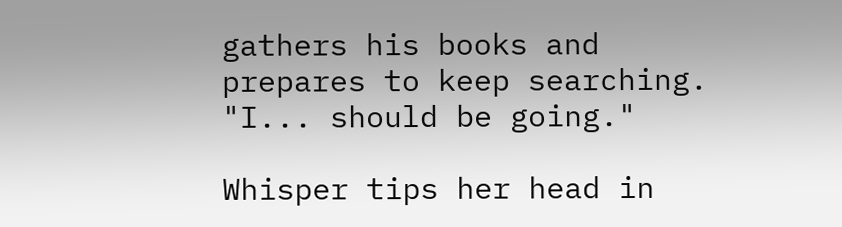gathers his books and prepares to keep searching. "I... should be going."

Whisper tips her head in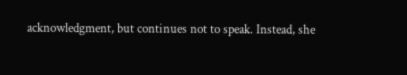acknowledgment, but continues not to speak. Instead, she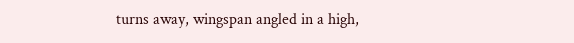turns away, wingspan angled in a high,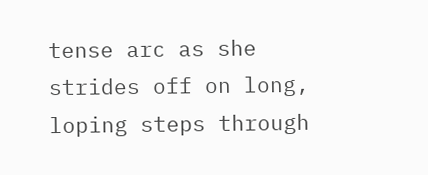tense arc as she strides off on long, loping steps through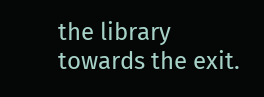the library towards the exit.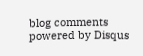blog comments powered by Disqus